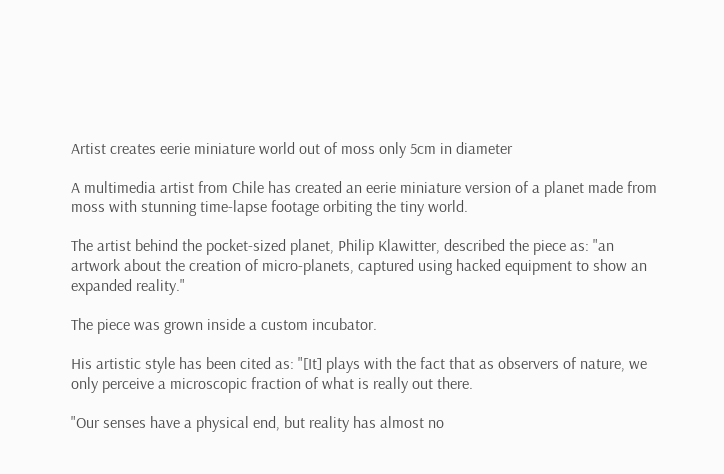Artist creates eerie miniature world out of moss only 5cm in diameter

A multimedia artist from Chile has created an eerie miniature version of a planet made from moss with stunning time-lapse footage orbiting the tiny world.

The artist behind the pocket-sized planet, Philip Klawitter, described the piece as: "an artwork about the creation of micro-planets, captured using hacked equipment to show an expanded reality."

The piece was grown inside a custom incubator.

His artistic style has been cited as: "[It] plays with the fact that as observers of nature, we only perceive a microscopic fraction of what is really out there.

"Our senses have a physical end, but reality has almost no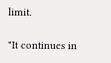limit.

"It continues in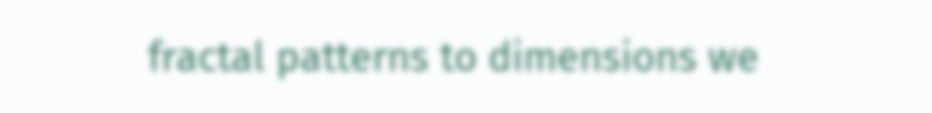fractal patterns to dimensions we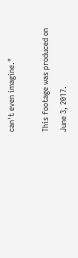can't even imagine."

This footage was produced on June 3, 2017.